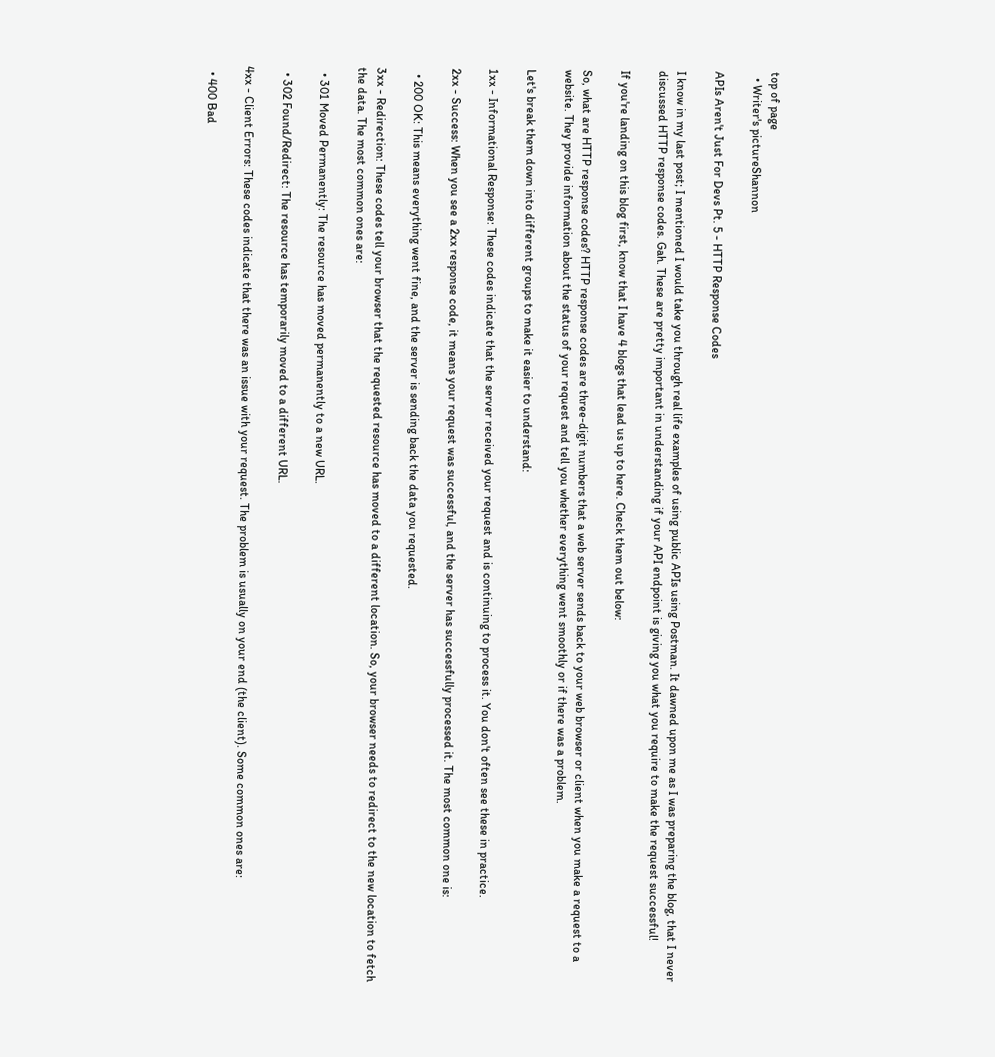top of page
  • Writer's pictureShannon

APIs Aren't Just For Devs Pt. 5 - HTTP Response Codes

I know in my last post; I mentioned I would take you through real life examples of using public APIs using Postman. It dawned upon me as I was preparing the blog, that I never discussed HTTP response codes. Gah. These are pretty important in understanding if your API endpoint is giving you what you require to make the request successful!

If you're landing on this blog first, know that I have 4 blogs that lead us up to here. Check them out below:

So, what are HTTP response codes? HTTP response codes are three-digit numbers that a web server sends back to your web browser or client when you make a request to a website. They provide information about the status of your request and tell you whether everything went smoothly or if there was a problem.

Let's break them down into different groups to make it easier to understand:

1xx - Informational Response: These codes indicate that the server received your request and is continuing to process it. You don't often see these in practice.

2xx - Success: When you see a 2xx response code, it means your request was successful, and the server has successfully processed it. The most common one is:

  • 200 OK: This means everything went fine, and the server is sending back the data you requested.

3xx - Redirection: These codes tell your browser that the requested resource has moved to a different location. So, your browser needs to redirect to the new location to fetch the data. The most common ones are:

  • 301 Moved Permanently: The resource has moved permanently to a new URL.

  • 302 Found/Redirect: The resource has temporarily moved to a different URL.

4xx - Client Errors: These codes indicate that there was an issue with your request. The problem is usually on your end (the client). Some common ones are:

  • 400 Bad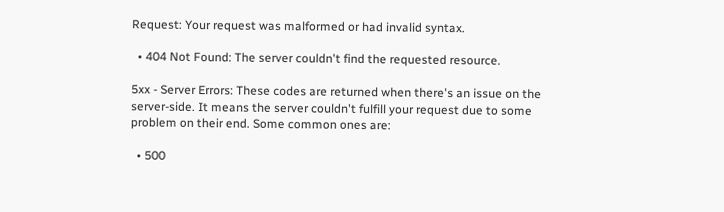Request: Your request was malformed or had invalid syntax.

  • 404 Not Found: The server couldn't find the requested resource.

5xx - Server Errors: These codes are returned when there's an issue on the server-side. It means the server couldn't fulfill your request due to some problem on their end. Some common ones are:

  • 500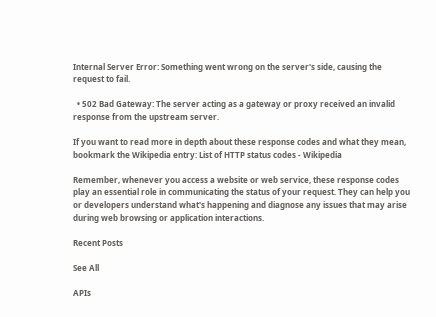Internal Server Error: Something went wrong on the server's side, causing the request to fail.

  • 502 Bad Gateway: The server acting as a gateway or proxy received an invalid response from the upstream server.

If you want to read more in depth about these response codes and what they mean, bookmark the Wikipedia entry: List of HTTP status codes - Wikipedia

Remember, whenever you access a website or web service, these response codes play an essential role in communicating the status of your request. They can help you or developers understand what's happening and diagnose any issues that may arise during web browsing or application interactions.

Recent Posts

See All

APIs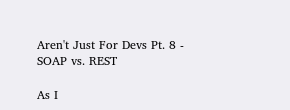Aren't Just For Devs Pt. 8 - SOAP vs. REST

As I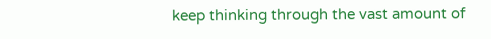keep thinking through the vast amount of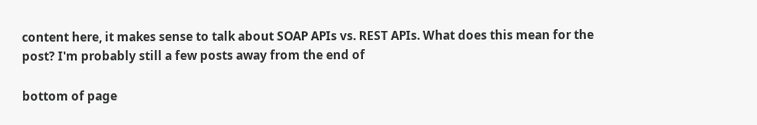content here, it makes sense to talk about SOAP APIs vs. REST APIs. What does this mean for the post? I'm probably still a few posts away from the end of

bottom of page